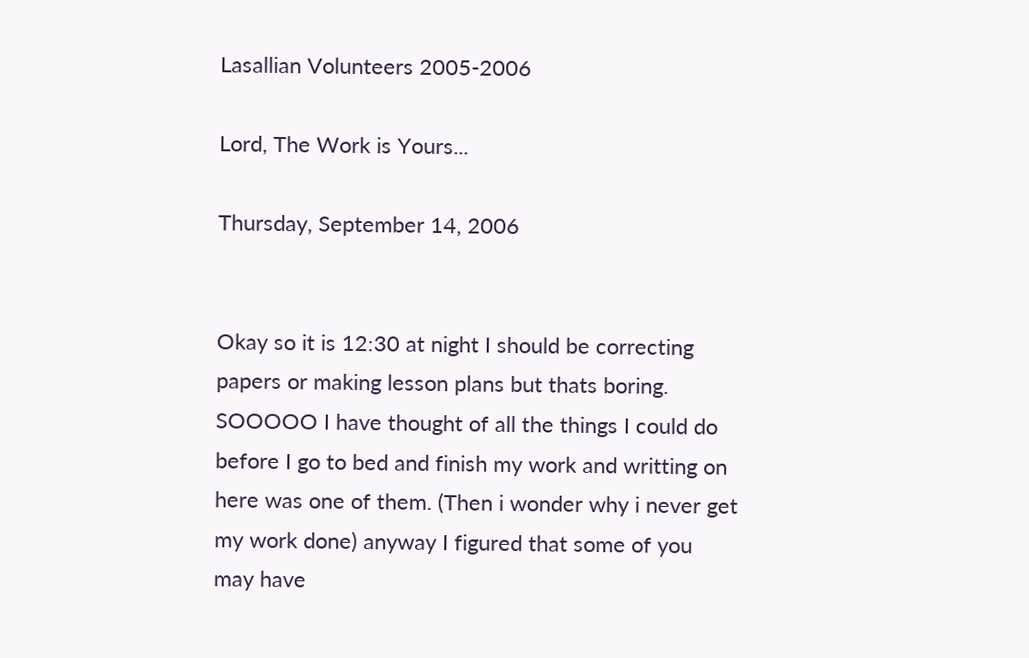Lasallian Volunteers 2005-2006

Lord, The Work is Yours...

Thursday, September 14, 2006


Okay so it is 12:30 at night I should be correcting papers or making lesson plans but thats boring. SOOOOO I have thought of all the things I could do before I go to bed and finish my work and writting on here was one of them. (Then i wonder why i never get my work done) anyway I figured that some of you may have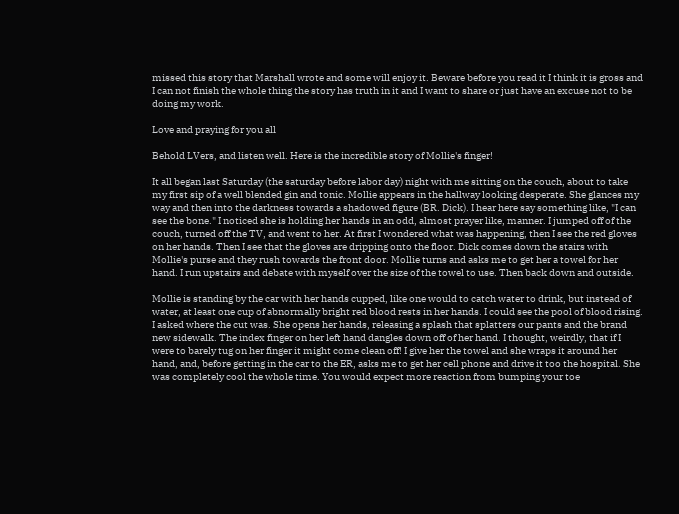missed this story that Marshall wrote and some will enjoy it. Beware before you read it I think it is gross and I can not finish the whole thing the story has truth in it and I want to share or just have an excuse not to be doing my work.

Love and praying for you all

Behold LVers, and listen well. Here is the incredible story of Mollie's finger!

It all began last Saturday (the saturday before labor day) night with me sitting on the couch, about to take my first sip of a well blended gin and tonic. Mollie appears in the hallway looking desperate. She glances my way and then into the darkness towards a shadowed figure (BR. Dick). I hear here say something like, "I can see the bone." I noticed she is holding her hands in an odd, almost prayer like, manner. I jumped off of the couch, turned off the TV, and went to her. At first I wondered what was happening, then I see the red gloves on her hands. Then I see that the gloves are dripping onto the floor. Dick comes down the stairs with Mollie's purse and they rush towards the front door. Mollie turns and asks me to get her a towel for her hand. I run upstairs and debate with myself over the size of the towel to use. Then back down and outside.

Mollie is standing by the car with her hands cupped, like one would to catch water to drink, but instead of water, at least one cup of abnormally bright red blood rests in her hands. I could see the pool of blood rising. I asked where the cut was. She opens her hands, releasing a splash that splatters our pants and the brand new sidewalk. The index finger on her left hand dangles down off of her hand. I thought, weirdly, that if I were to barely tug on her finger it might come clean off! I give her the towel and she wraps it around her hand, and, before getting in the car to the ER, asks me to get her cell phone and drive it too the hospital. She was completely cool the whole time. You would expect more reaction from bumping your toe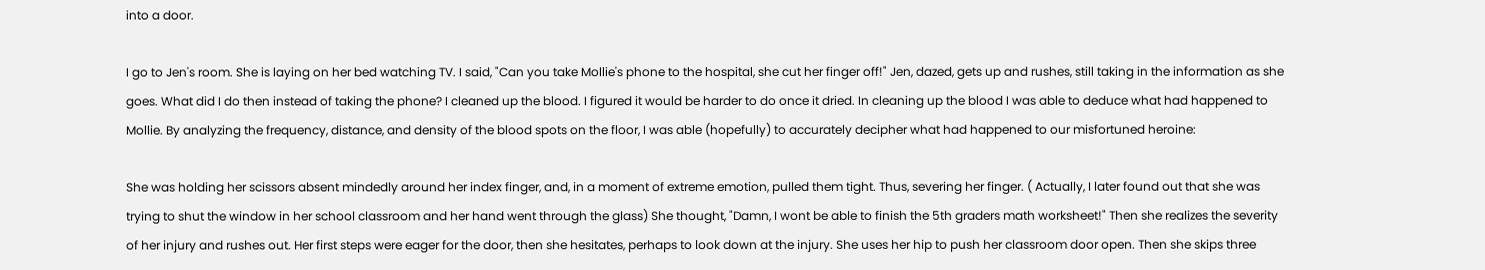into a door.

I go to Jen's room. She is laying on her bed watching TV. I said, "Can you take Mollie's phone to the hospital, she cut her finger off!" Jen, dazed, gets up and rushes, still taking in the information as she goes. What did I do then instead of taking the phone? I cleaned up the blood. I figured it would be harder to do once it dried. In cleaning up the blood I was able to deduce what had happened to Mollie. By analyzing the frequency, distance, and density of the blood spots on the floor, I was able (hopefully) to accurately decipher what had happened to our misfortuned heroine:

She was holding her scissors absent mindedly around her index finger, and, in a moment of extreme emotion, pulled them tight. Thus, severing her finger. ( Actually, I later found out that she was trying to shut the window in her school classroom and her hand went through the glass) She thought, "Damn, I wont be able to finish the 5th graders math worksheet!" Then she realizes the severity of her injury and rushes out. Her first steps were eager for the door, then she hesitates, perhaps to look down at the injury. She uses her hip to push her classroom door open. Then she skips three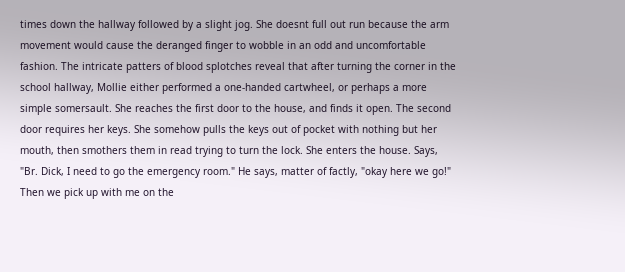times down the hallway followed by a slight jog. She doesnt full out run because the arm movement would cause the deranged finger to wobble in an odd and uncomfortable fashion. The intricate patters of blood splotches reveal that after turning the corner in the school hallway, Mollie either performed a one-handed cartwheel, or perhaps a more simple somersault. She reaches the first door to the house, and finds it open. The second door requires her keys. She somehow pulls the keys out of pocket with nothing but her mouth, then smothers them in read trying to turn the lock. She enters the house. Says, "Br. Dick, I need to go the emergency room." He says, matter of factly, "okay here we go!" Then we pick up with me on the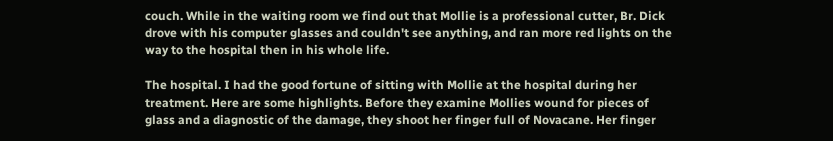couch. While in the waiting room we find out that Mollie is a professional cutter, Br. Dick drove with his computer glasses and couldn't see anything, and ran more red lights on the way to the hospital then in his whole life.

The hospital. I had the good fortune of sitting with Mollie at the hospital during her treatment. Here are some highlights. Before they examine Mollies wound for pieces of glass and a diagnostic of the damage, they shoot her finger full of Novacane. Her finger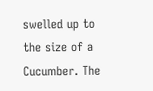swelled up to the size of a Cucumber. The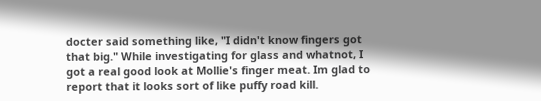docter said something like, "I didn't know fingers got that big." While investigating for glass and whatnot, I got a real good look at Mollie's finger meat. Im glad to report that it looks sort of like puffy road kill.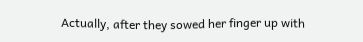Actually, after they sowed her finger up with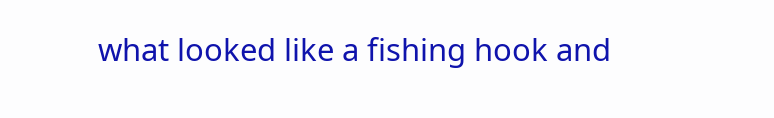what looked like a fishing hook and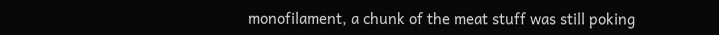monofilament, a chunk of the meat stuff was still poking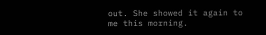out. She showed it again to me this morning.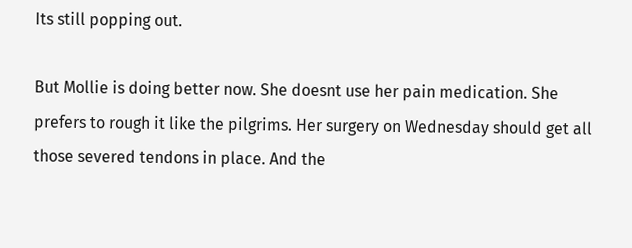Its still popping out.

But Mollie is doing better now. She doesnt use her pain medication. She prefers to rough it like the pilgrims. Her surgery on Wednesday should get all those severed tendons in place. And the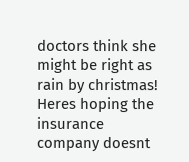doctors think she might be right as rain by christmas! Heres hoping the insurance company doesnt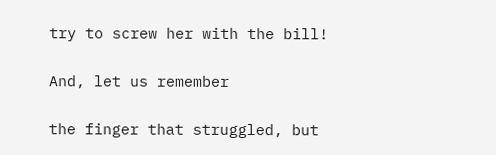try to screw her with the bill!

And, let us remember

the finger that struggled, but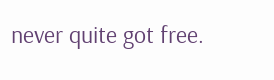never quite got free.